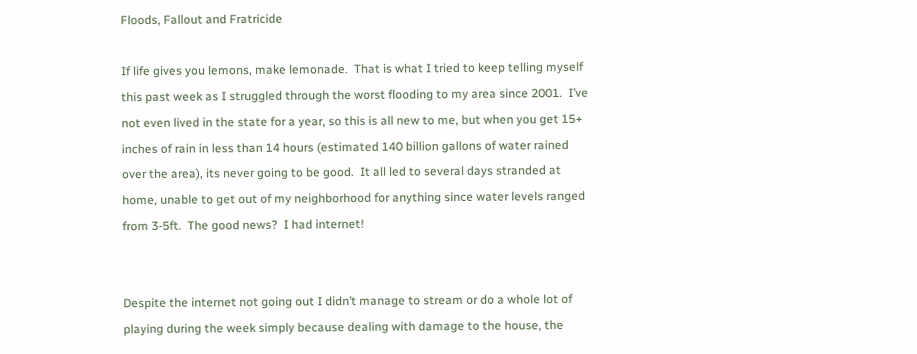Floods, Fallout and Fratricide

If life gives you lemons, make lemonade.  That is what I tried to keep telling myself this past week as I struggled through the worst flooding to my area since 2001.  I’ve not even lived in the state for a year, so this is all new to me, but when you get 15+ inches of rain in less than 14 hours (estimated 140 billion gallons of water rained over the area), its never going to be good.  It all led to several days stranded at home, unable to get out of my neighborhood for anything since water levels ranged from 3-5ft.  The good news?  I had internet!


Despite the internet not going out I didn’t manage to stream or do a whole lot of playing during the week simply because dealing with damage to the house, the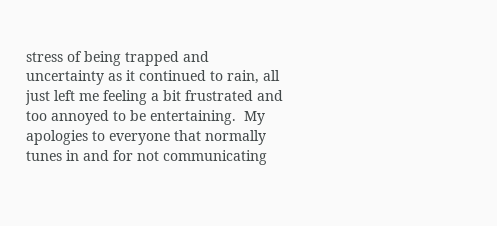stress of being trapped and uncertainty as it continued to rain, all just left me feeling a bit frustrated and too annoyed to be entertaining.  My apologies to everyone that normally tunes in and for not communicating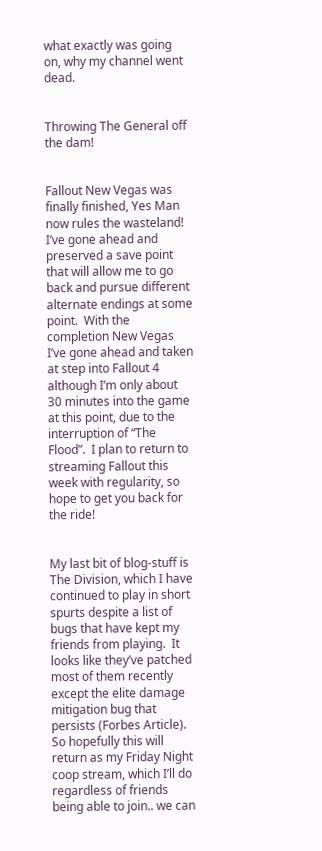what exactly was going on, why my channel went dead.


Throwing The General off the dam!


Fallout New Vegas was finally finished, Yes Man now rules the wasteland! I’ve gone ahead and preserved a save point that will allow me to go back and pursue different alternate endings at some point.  With the completion New Vegas I’ve gone ahead and taken at step into Fallout 4 although I’m only about 30 minutes into the game at this point, due to the interruption of “The Flood”.  I plan to return to streaming Fallout this week with regularity, so hope to get you back for the ride!


My last bit of blog-stuff is The Division, which I have continued to play in short spurts despite a list of bugs that have kept my friends from playing.  It looks like they’ve patched most of them recently except the elite damage mitigation bug that persists (Forbes Article).  So hopefully this will return as my Friday Night coop stream, which I’ll do regardless of friends being able to join.. we can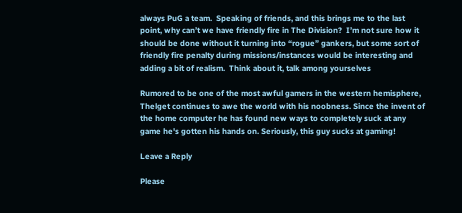always PuG a team.  Speaking of friends, and this brings me to the last point, why can’t we have friendly fire in The Division?  I’m not sure how it should be done without it turning into “rogue” gankers, but some sort of friendly fire penalty during missions/instances would be interesting and adding a bit of realism.  Think about it, talk among yourselves

Rumored to be one of the most awful gamers in the western hemisphere, Thelget continues to awe the world with his noobness. Since the invent of the home computer he has found new ways to completely suck at any game he's gotten his hands on. Seriously, this guy sucks at gaming!

Leave a Reply

Please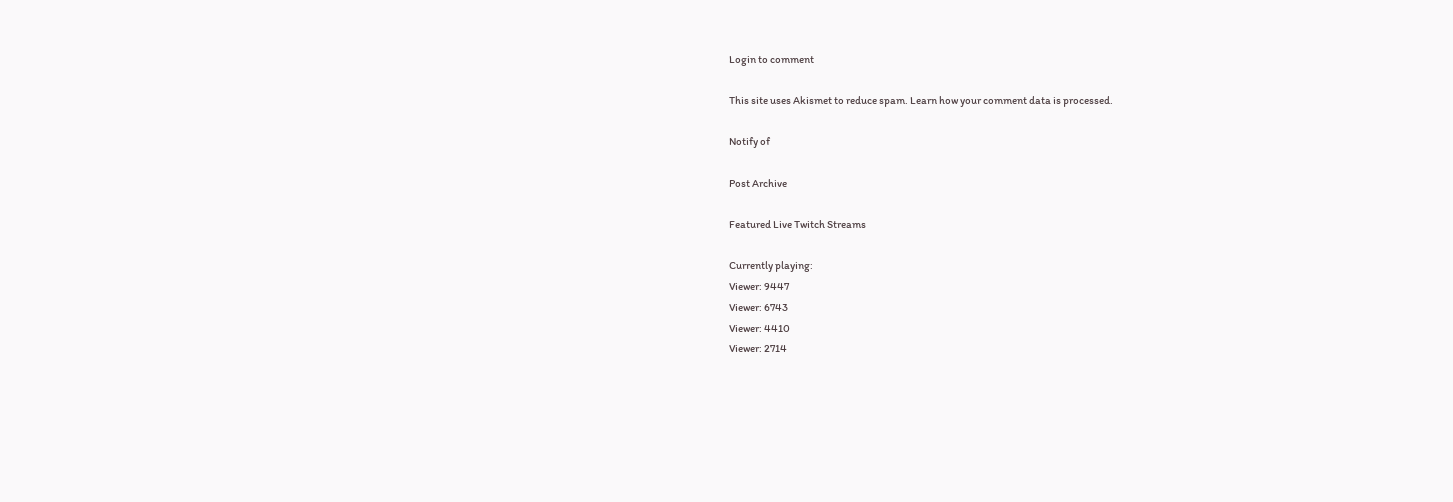Login to comment

This site uses Akismet to reduce spam. Learn how your comment data is processed.

Notify of

Post Archive

Featured Live Twitch Streams

Currently playing:
Viewer: 9447
Viewer: 6743
Viewer: 4410
Viewer: 2714